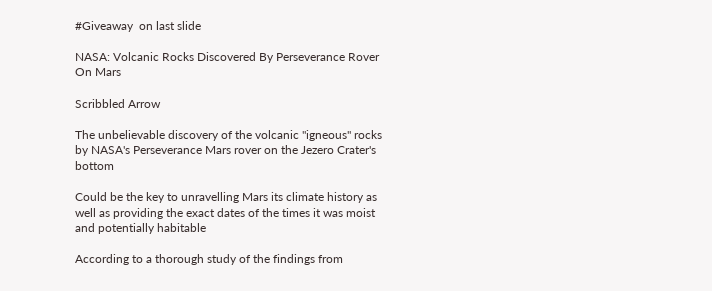#Giveaway  on last slide

NASA: Volcanic Rocks Discovered By Perseverance Rover On Mars

Scribbled Arrow

The unbelievable discovery of the volcanic "igneous" rocks by NASA's Perseverance Mars rover on the Jezero Crater's bottom

Could be the key to unravelling Mars its climate history as well as providing the exact dates of the times it was moist and potentially habitable

According to a thorough study of the findings from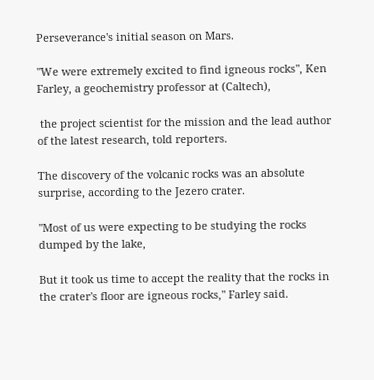Perseverance's initial season on Mars.

"We were extremely excited to find igneous rocks", Ken Farley, a geochemistry professor at (Caltech),

 the project scientist for the mission and the lead author of the latest research, told reporters.

The discovery of the volcanic rocks was an absolute surprise, according to the Jezero crater.

"Most of us were expecting to be studying the rocks dumped by the lake,

But it took us time to accept the reality that the rocks in the crater's floor are igneous rocks," Farley said.